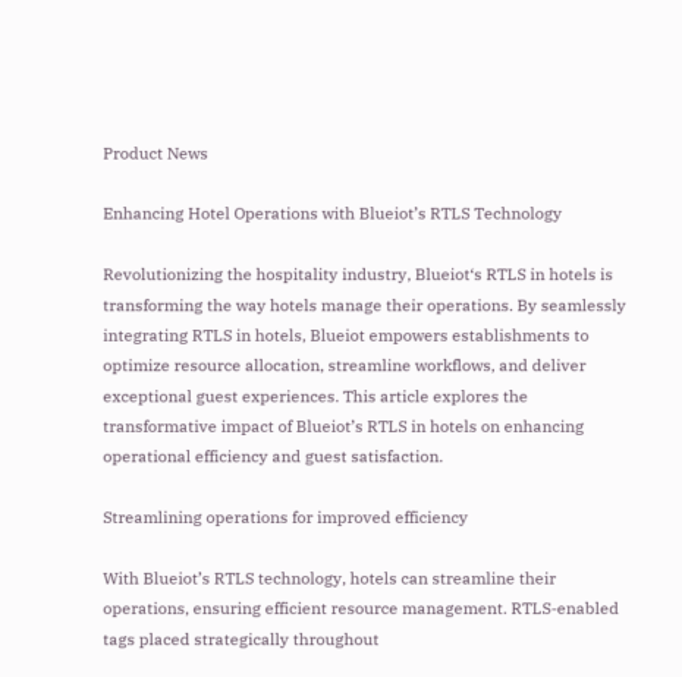Product News

Enhancing Hotel Operations with Blueiot’s RTLS Technology

Revolutionizing the hospitality industry, Blueiot‘s RTLS in hotels is transforming the way hotels manage their operations. By seamlessly integrating RTLS in hotels, Blueiot empowers establishments to optimize resource allocation, streamline workflows, and deliver exceptional guest experiences. This article explores the transformative impact of Blueiot’s RTLS in hotels on enhancing operational efficiency and guest satisfaction.

Streamlining operations for improved efficiency

With Blueiot’s RTLS technology, hotels can streamline their operations, ensuring efficient resource management. RTLS-enabled tags placed strategically throughout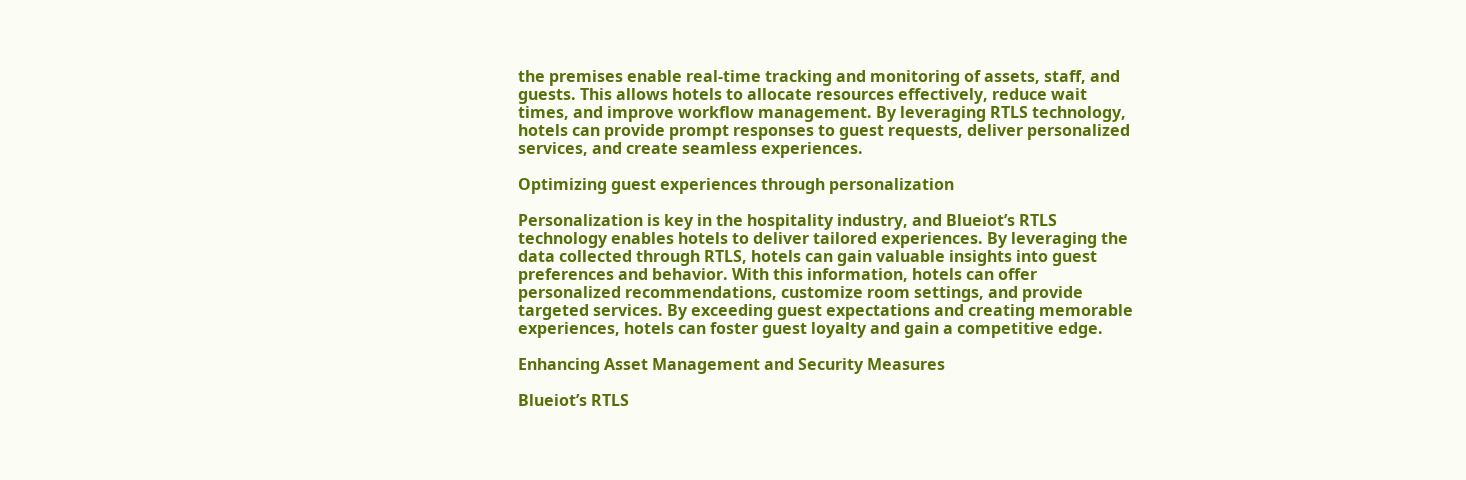the premises enable real-time tracking and monitoring of assets, staff, and guests. This allows hotels to allocate resources effectively, reduce wait times, and improve workflow management. By leveraging RTLS technology, hotels can provide prompt responses to guest requests, deliver personalized services, and create seamless experiences.

Optimizing guest experiences through personalization

Personalization is key in the hospitality industry, and Blueiot’s RTLS technology enables hotels to deliver tailored experiences. By leveraging the data collected through RTLS, hotels can gain valuable insights into guest preferences and behavior. With this information, hotels can offer personalized recommendations, customize room settings, and provide targeted services. By exceeding guest expectations and creating memorable experiences, hotels can foster guest loyalty and gain a competitive edge.

Enhancing Asset Management and Security Measures

Blueiot’s RTLS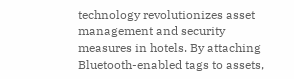technology revolutionizes asset management and security measures in hotels. By attaching Bluetooth-enabled tags to assets,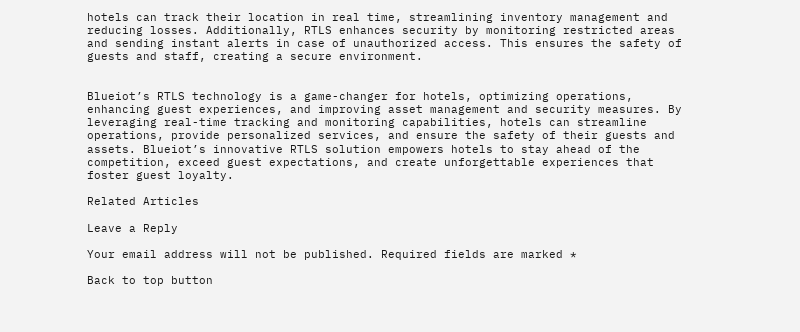hotels can track their location in real time, streamlining inventory management and reducing losses. Additionally, RTLS enhances security by monitoring restricted areas and sending instant alerts in case of unauthorized access. This ensures the safety of guests and staff, creating a secure environment.


Blueiot’s RTLS technology is a game-changer for hotels, optimizing operations, enhancing guest experiences, and improving asset management and security measures. By leveraging real-time tracking and monitoring capabilities, hotels can streamline operations, provide personalized services, and ensure the safety of their guests and assets. Blueiot’s innovative RTLS solution empowers hotels to stay ahead of the competition, exceed guest expectations, and create unforgettable experiences that foster guest loyalty.

Related Articles

Leave a Reply

Your email address will not be published. Required fields are marked *

Back to top button